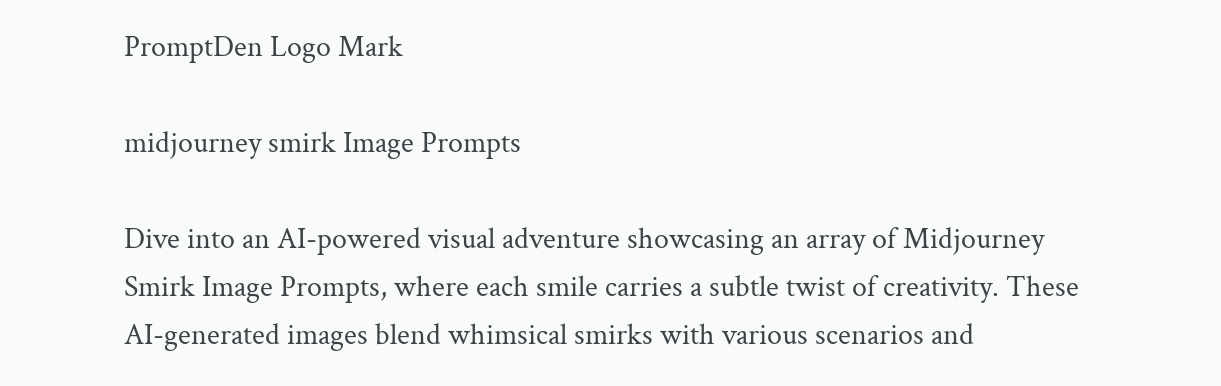PromptDen Logo Mark

midjourney smirk Image Prompts

Dive into an AI-powered visual adventure showcasing an array of Midjourney Smirk Image Prompts, where each smile carries a subtle twist of creativity. These AI-generated images blend whimsical smirks with various scenarios and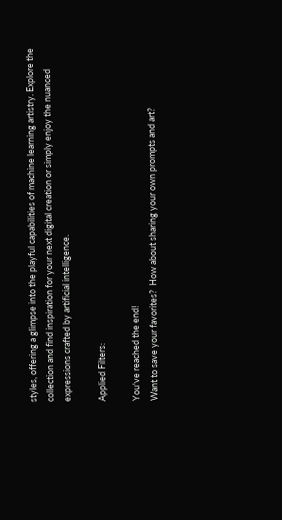styles, offering a glimpse into the playful capabilities of machine learning artistry. Explore the collection and find inspiration for your next digital creation or simply enjoy the nuanced expressions crafted by artificial intelligence.

Applied Filters:

You've reached the end!
Want to save your favorites?  How about sharing your own prompts and art?